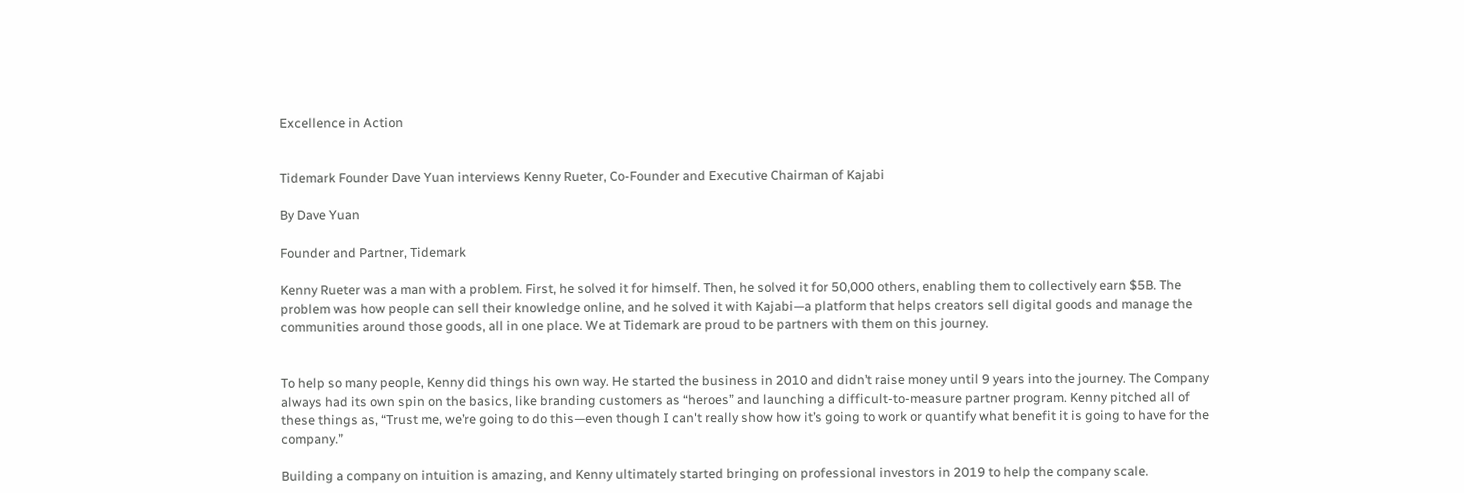Excellence in Action


Tidemark Founder Dave Yuan interviews Kenny Rueter, Co-Founder and Executive Chairman of Kajabi

By Dave Yuan

Founder and Partner, Tidemark

Kenny Rueter was a man with a problem. First, he solved it for himself. Then, he solved it for 50,000 others, enabling them to collectively earn $5B. The problem was how people can sell their knowledge online, and he solved it with Kajabi—a platform that helps creators sell digital goods and manage the communities around those goods, all in one place. We at Tidemark are proud to be partners with them on this journey.


To help so many people, Kenny did things his own way. He started the business in 2010 and didn’t raise money until 9 years into the journey. The Company always had its own spin on the basics, like branding customers as “heroes” and launching a difficult-to-measure partner program. Kenny pitched all of these things as, “Trust me, we’re going to do this—even though I can't really show how it’s going to work or quantify what benefit it is going to have for the company.”

Building a company on intuition is amazing, and Kenny ultimately started bringing on professional investors in 2019 to help the company scale.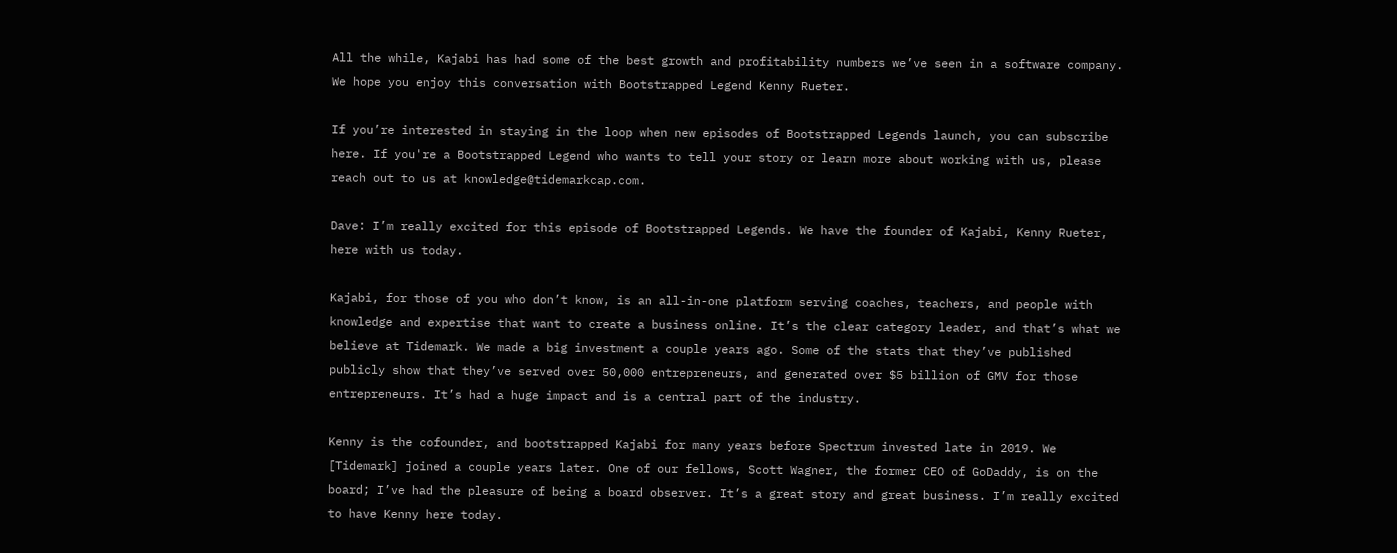All the while, Kajabi has had some of the best growth and profitability numbers we’ve seen in a software company. We hope you enjoy this conversation with Bootstrapped Legend Kenny Rueter.

If you’re interested in staying in the loop when new episodes of Bootstrapped Legends launch, you can subscribe here. If you're a Bootstrapped Legend who wants to tell your story or learn more about working with us, please reach out to us at knowledge@tidemarkcap.com.

Dave: I’m really excited for this episode of Bootstrapped Legends. We have the founder of Kajabi, Kenny Rueter, here with us today.

Kajabi, for those of you who don’t know, is an all-in-one platform serving coaches, teachers, and people with knowledge and expertise that want to create a business online. It’s the clear category leader, and that’s what we believe at Tidemark. We made a big investment a couple years ago. Some of the stats that they’ve published publicly show that they’ve served over 50,000 entrepreneurs, and generated over $5 billion of GMV for those entrepreneurs. It’s had a huge impact and is a central part of the industry.

Kenny is the cofounder, and bootstrapped Kajabi for many years before Spectrum invested late in 2019. We [Tidemark] joined a couple years later. One of our fellows, Scott Wagner, the former CEO of GoDaddy, is on the board; I’ve had the pleasure of being a board observer. It’s a great story and great business. I’m really excited to have Kenny here today.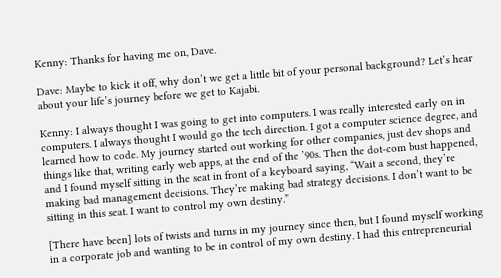Kenny: Thanks for having me on, Dave.

Dave: Maybe to kick it off, why don’t we get a little bit of your personal background? Let’s hear about your life’s journey before we get to Kajabi.

Kenny: I always thought I was going to get into computers. I was really interested early on in computers. I always thought I would go the tech direction. I got a computer science degree, and learned how to code. My journey started out working for other companies, just dev shops and things like that, writing early web apps, at the end of the ’90s. Then the dot-com bust happened, and I found myself sitting in the seat in front of a keyboard saying, “Wait a second, they’re making bad management decisions. They’re making bad strategy decisions. I don’t want to be sitting in this seat. I want to control my own destiny.”

[There have been] lots of twists and turns in my journey since then, but I found myself working in a corporate job and wanting to be in control of my own destiny. I had this entrepreneurial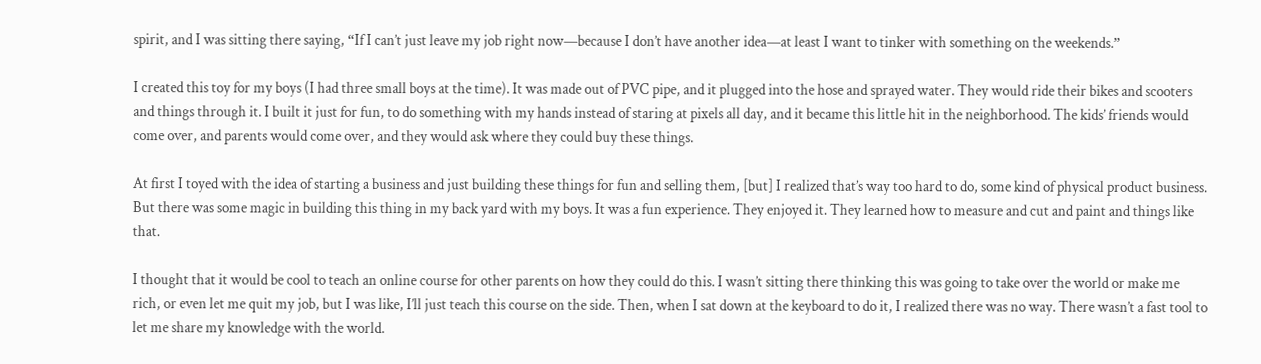spirit, and I was sitting there saying, “If I can’t just leave my job right now—because I don’t have another idea—at least I want to tinker with something on the weekends.”

I created this toy for my boys (I had three small boys at the time). It was made out of PVC pipe, and it plugged into the hose and sprayed water. They would ride their bikes and scooters and things through it. I built it just for fun, to do something with my hands instead of staring at pixels all day, and it became this little hit in the neighborhood. The kids’ friends would come over, and parents would come over, and they would ask where they could buy these things.

At first I toyed with the idea of starting a business and just building these things for fun and selling them, [but] I realized that’s way too hard to do, some kind of physical product business. But there was some magic in building this thing in my back yard with my boys. It was a fun experience. They enjoyed it. They learned how to measure and cut and paint and things like that.

I thought that it would be cool to teach an online course for other parents on how they could do this. I wasn’t sitting there thinking this was going to take over the world or make me rich, or even let me quit my job, but I was like, I’ll just teach this course on the side. Then, when I sat down at the keyboard to do it, I realized there was no way. There wasn’t a fast tool to let me share my knowledge with the world.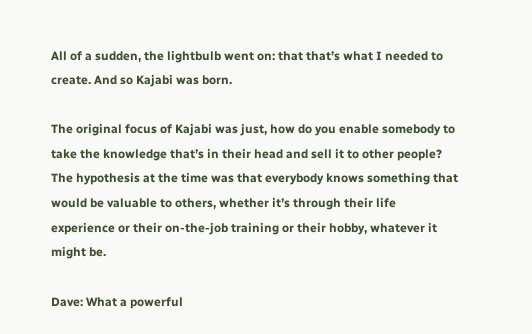All of a sudden, the lightbulb went on: that that’s what I needed to create. And so Kajabi was born.

The original focus of Kajabi was just, how do you enable somebody to take the knowledge that’s in their head and sell it to other people? The hypothesis at the time was that everybody knows something that would be valuable to others, whether it’s through their life experience or their on-the-job training or their hobby, whatever it might be.

Dave: What a powerful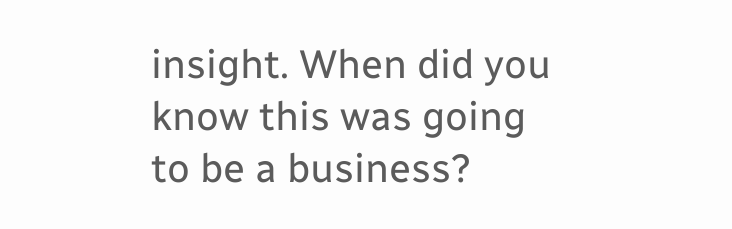insight. When did you know this was going to be a business?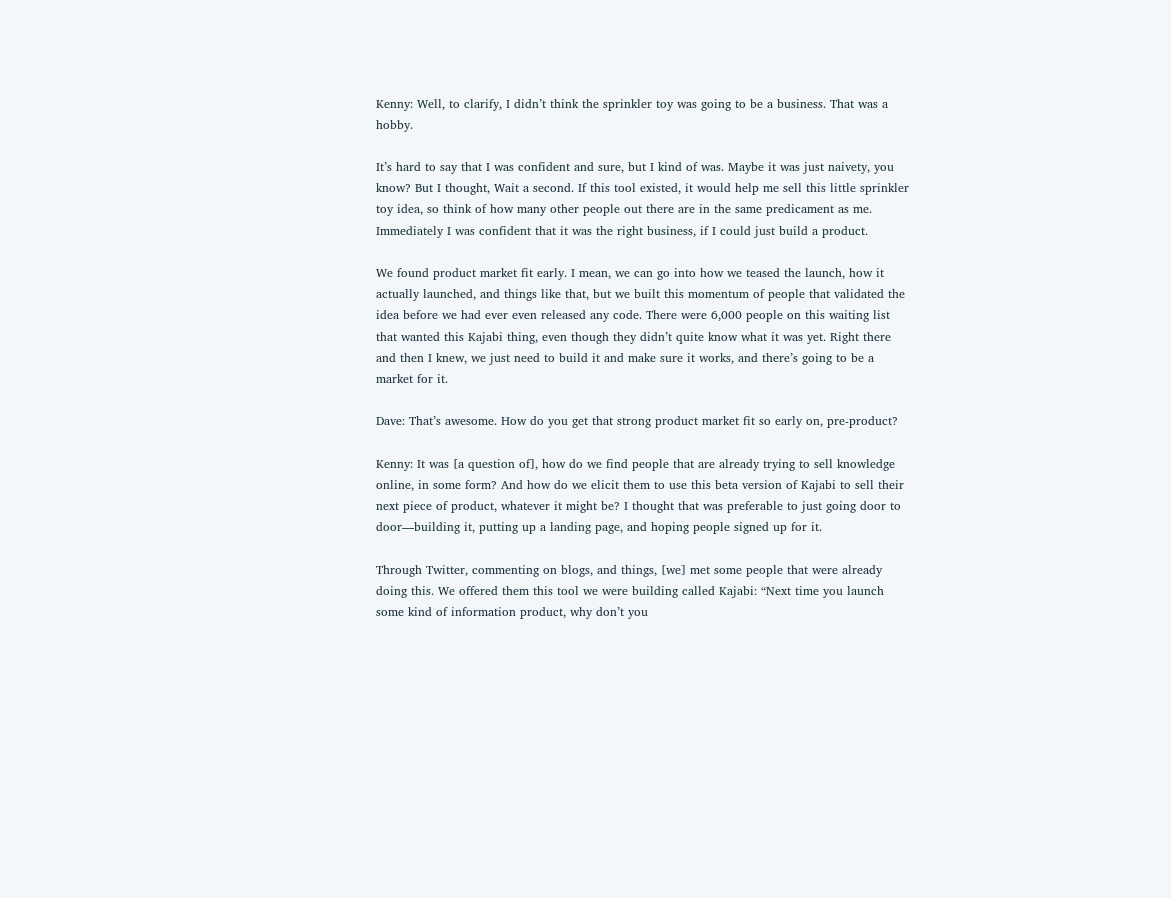Kenny: Well, to clarify, I didn’t think the sprinkler toy was going to be a business. That was a hobby.

It’s hard to say that I was confident and sure, but I kind of was. Maybe it was just naivety, you know? But I thought, Wait a second. If this tool existed, it would help me sell this little sprinkler toy idea, so think of how many other people out there are in the same predicament as me. Immediately I was confident that it was the right business, if I could just build a product.

We found product market fit early. I mean, we can go into how we teased the launch, how it actually launched, and things like that, but we built this momentum of people that validated the idea before we had ever even released any code. There were 6,000 people on this waiting list that wanted this Kajabi thing, even though they didn’t quite know what it was yet. Right there and then I knew, we just need to build it and make sure it works, and there’s going to be a market for it.

Dave: That’s awesome. How do you get that strong product market fit so early on, pre-product?

Kenny: It was [a question of], how do we find people that are already trying to sell knowledge online, in some form? And how do we elicit them to use this beta version of Kajabi to sell their next piece of product, whatever it might be? I thought that was preferable to just going door to door—building it, putting up a landing page, and hoping people signed up for it.

Through Twitter, commenting on blogs, and things, [we] met some people that were already doing this. We offered them this tool we were building called Kajabi: “Next time you launch some kind of information product, why don’t you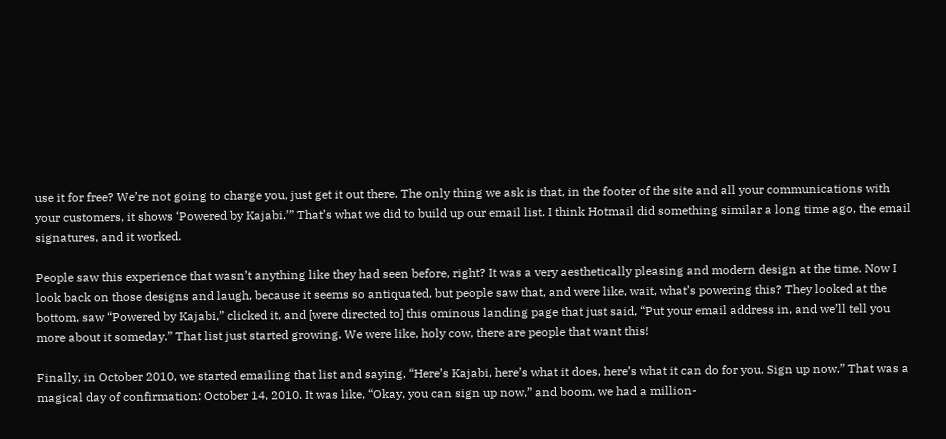use it for free? We’re not going to charge you, just get it out there. The only thing we ask is that, in the footer of the site and all your communications with your customers, it shows ‘Powered by Kajabi.’” That’s what we did to build up our email list. I think Hotmail did something similar a long time ago, the email signatures, and it worked.

People saw this experience that wasn’t anything like they had seen before, right? It was a very aesthetically pleasing and modern design at the time. Now I look back on those designs and laugh, because it seems so antiquated, but people saw that, and were like, wait, what’s powering this? They looked at the bottom, saw “Powered by Kajabi,” clicked it, and [were directed to] this ominous landing page that just said, “Put your email address in, and we’ll tell you more about it someday.” That list just started growing. We were like, holy cow, there are people that want this!

Finally, in October 2010, we started emailing that list and saying, “Here’s Kajabi, here’s what it does, here’s what it can do for you. Sign up now.” That was a magical day of confirmation: October 14, 2010. It was like, “Okay, you can sign up now,” and boom, we had a million-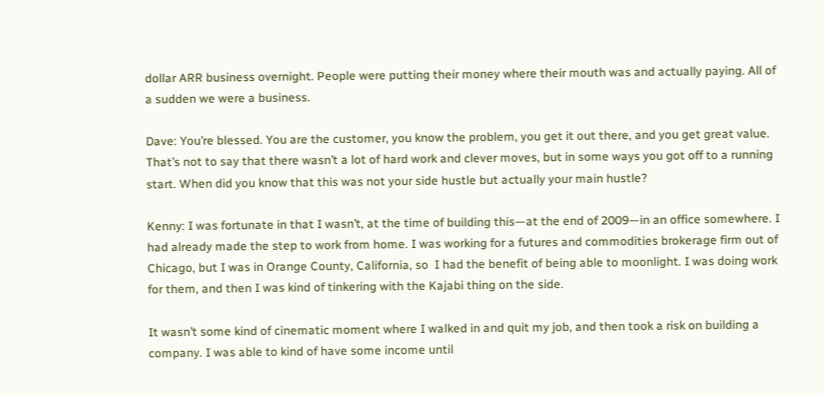dollar ARR business overnight. People were putting their money where their mouth was and actually paying. All of a sudden we were a business.

Dave: You’re blessed. You are the customer, you know the problem, you get it out there, and you get great value. That’s not to say that there wasn’t a lot of hard work and clever moves, but in some ways you got off to a running start. When did you know that this was not your side hustle but actually your main hustle?

Kenny: I was fortunate in that I wasn’t, at the time of building this—at the end of 2009—in an office somewhere. I had already made the step to work from home. I was working for a futures and commodities brokerage firm out of Chicago, but I was in Orange County, California, so  I had the benefit of being able to moonlight. I was doing work for them, and then I was kind of tinkering with the Kajabi thing on the side.

It wasn’t some kind of cinematic moment where I walked in and quit my job, and then took a risk on building a company. I was able to kind of have some income until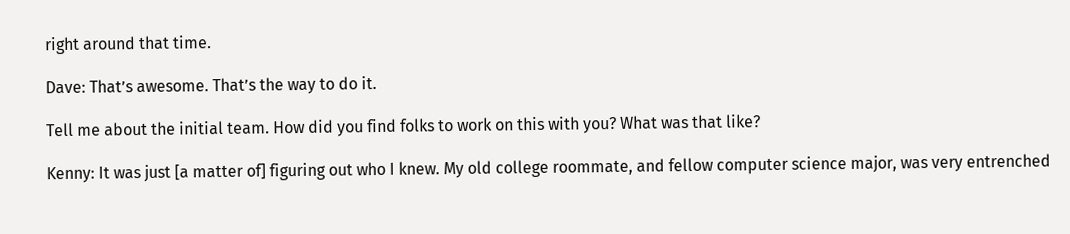right around that time.

Dave: That’s awesome. That’s the way to do it.

Tell me about the initial team. How did you find folks to work on this with you? What was that like?

Kenny: It was just [a matter of] figuring out who I knew. My old college roommate, and fellow computer science major, was very entrenched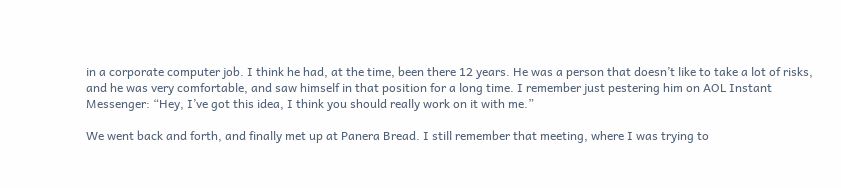in a corporate computer job. I think he had, at the time, been there 12 years. He was a person that doesn’t like to take a lot of risks, and he was very comfortable, and saw himself in that position for a long time. I remember just pestering him on AOL Instant Messenger: “Hey, I’ve got this idea, I think you should really work on it with me.”

We went back and forth, and finally met up at Panera Bread. I still remember that meeting, where I was trying to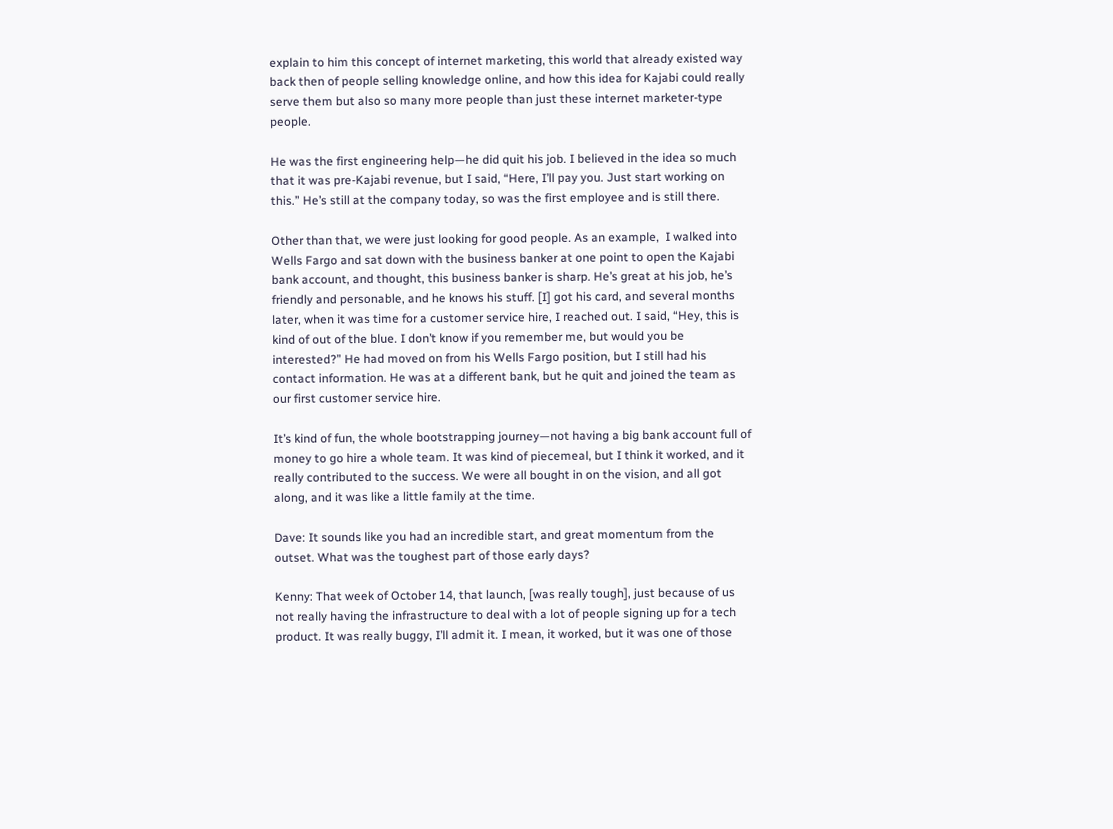explain to him this concept of internet marketing, this world that already existed way back then of people selling knowledge online, and how this idea for Kajabi could really serve them but also so many more people than just these internet marketer-type people.

He was the first engineering help—he did quit his job. I believed in the idea so much that it was pre-Kajabi revenue, but I said, “Here, I’ll pay you. Just start working on this.” He’s still at the company today, so was the first employee and is still there.

Other than that, we were just looking for good people. As an example,  I walked into Wells Fargo and sat down with the business banker at one point to open the Kajabi bank account, and thought, this business banker is sharp. He’s great at his job, he’s friendly and personable, and he knows his stuff. [I] got his card, and several months later, when it was time for a customer service hire, I reached out. I said, “Hey, this is kind of out of the blue. I don’t know if you remember me, but would you be interested?” He had moved on from his Wells Fargo position, but I still had his contact information. He was at a different bank, but he quit and joined the team as our first customer service hire.

It’s kind of fun, the whole bootstrapping journey—not having a big bank account full of money to go hire a whole team. It was kind of piecemeal, but I think it worked, and it really contributed to the success. We were all bought in on the vision, and all got along, and it was like a little family at the time.

Dave: It sounds like you had an incredible start, and great momentum from the outset. What was the toughest part of those early days?

Kenny: That week of October 14, that launch, [was really tough], just because of us not really having the infrastructure to deal with a lot of people signing up for a tech product. It was really buggy, I’ll admit it. I mean, it worked, but it was one of those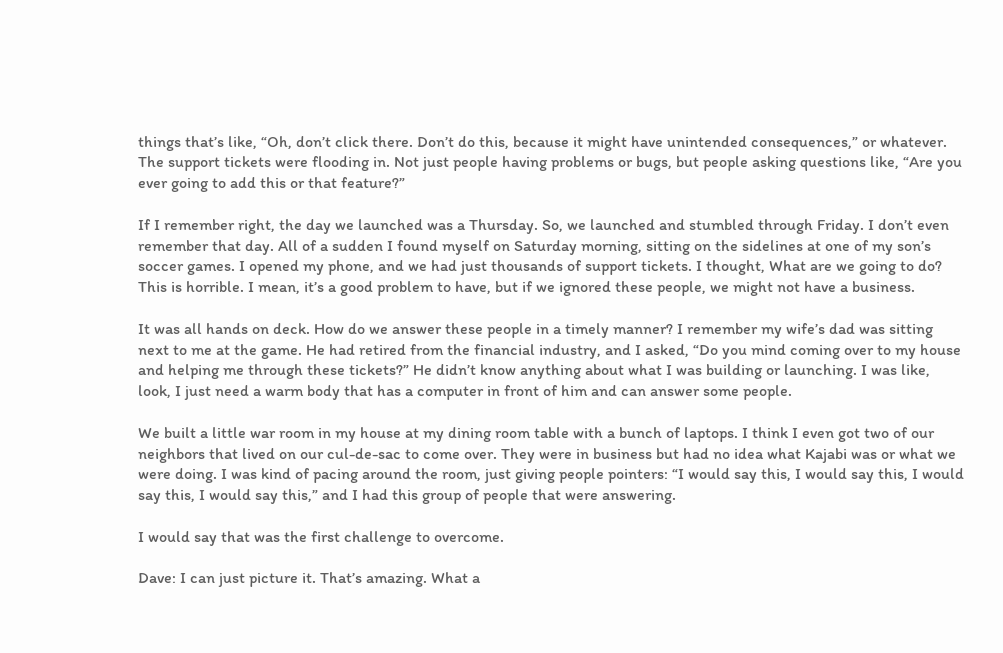things that’s like, “Oh, don’t click there. Don’t do this, because it might have unintended consequences,” or whatever. The support tickets were flooding in. Not just people having problems or bugs, but people asking questions like, “Are you ever going to add this or that feature?”

If I remember right, the day we launched was a Thursday. So, we launched and stumbled through Friday. I don’t even remember that day. All of a sudden I found myself on Saturday morning, sitting on the sidelines at one of my son’s soccer games. I opened my phone, and we had just thousands of support tickets. I thought, What are we going to do? This is horrible. I mean, it’s a good problem to have, but if we ignored these people, we might not have a business.

It was all hands on deck. How do we answer these people in a timely manner? I remember my wife’s dad was sitting next to me at the game. He had retired from the financial industry, and I asked, “Do you mind coming over to my house and helping me through these tickets?” He didn’t know anything about what I was building or launching. I was like, look, I just need a warm body that has a computer in front of him and can answer some people.

We built a little war room in my house at my dining room table with a bunch of laptops. I think I even got two of our neighbors that lived on our cul-de-sac to come over. They were in business but had no idea what Kajabi was or what we were doing. I was kind of pacing around the room, just giving people pointers: “I would say this, I would say this, I would say this, I would say this,” and I had this group of people that were answering.

I would say that was the first challenge to overcome.

Dave: I can just picture it. That’s amazing. What a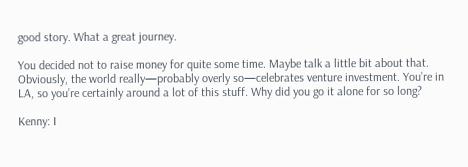good story. What a great journey.

You decided not to raise money for quite some time. Maybe talk a little bit about that. Obviously, the world really—probably overly so—celebrates venture investment. You’re in LA, so you’re certainly around a lot of this stuff. Why did you go it alone for so long?

Kenny: I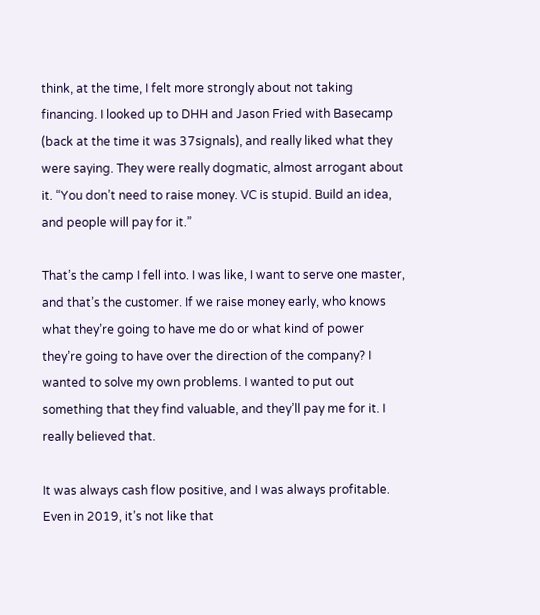think, at the time, I felt more strongly about not taking financing. I looked up to DHH and Jason Fried with Basecamp (back at the time it was 37signals), and really liked what they were saying. They were really dogmatic, almost arrogant about it. “You don’t need to raise money. VC is stupid. Build an idea, and people will pay for it.”

That’s the camp I fell into. I was like, I want to serve one master, and that’s the customer. If we raise money early, who knows what they’re going to have me do or what kind of power they’re going to have over the direction of the company? I wanted to solve my own problems. I wanted to put out something that they find valuable, and they’ll pay me for it. I really believed that.

It was always cash flow positive, and I was always profitable. Even in 2019, it’s not like that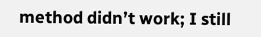method didn’t work; I still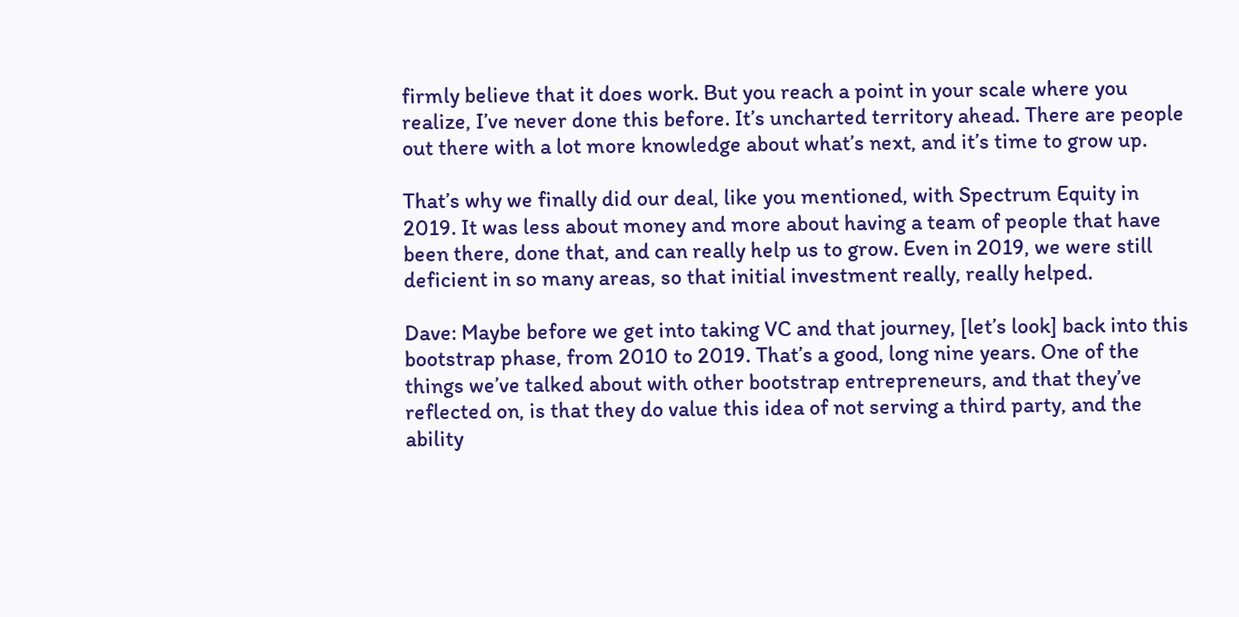firmly believe that it does work. But you reach a point in your scale where you realize, I’ve never done this before. It’s uncharted territory ahead. There are people out there with a lot more knowledge about what’s next, and it’s time to grow up.

That’s why we finally did our deal, like you mentioned, with Spectrum Equity in 2019. It was less about money and more about having a team of people that have been there, done that, and can really help us to grow. Even in 2019, we were still deficient in so many areas, so that initial investment really, really helped.

Dave: Maybe before we get into taking VC and that journey, [let’s look] back into this bootstrap phase, from 2010 to 2019. That’s a good, long nine years. One of the things we’ve talked about with other bootstrap entrepreneurs, and that they’ve reflected on, is that they do value this idea of not serving a third party, and the ability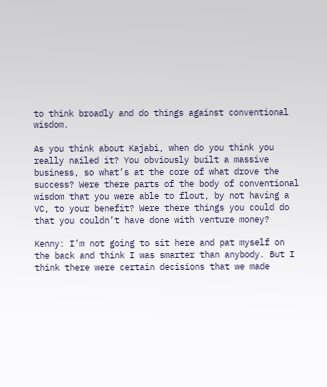to think broadly and do things against conventional wisdom.

As you think about Kajabi, when do you think you really nailed it? You obviously built a massive business, so what’s at the core of what drove the success? Were there parts of the body of conventional wisdom that you were able to flout, by not having a VC, to your benefit? Were there things you could do that you couldn’t have done with venture money?

Kenny: I’m not going to sit here and pat myself on the back and think I was smarter than anybody. But I think there were certain decisions that we made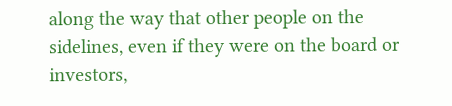along the way that other people on the sidelines, even if they were on the board or investors,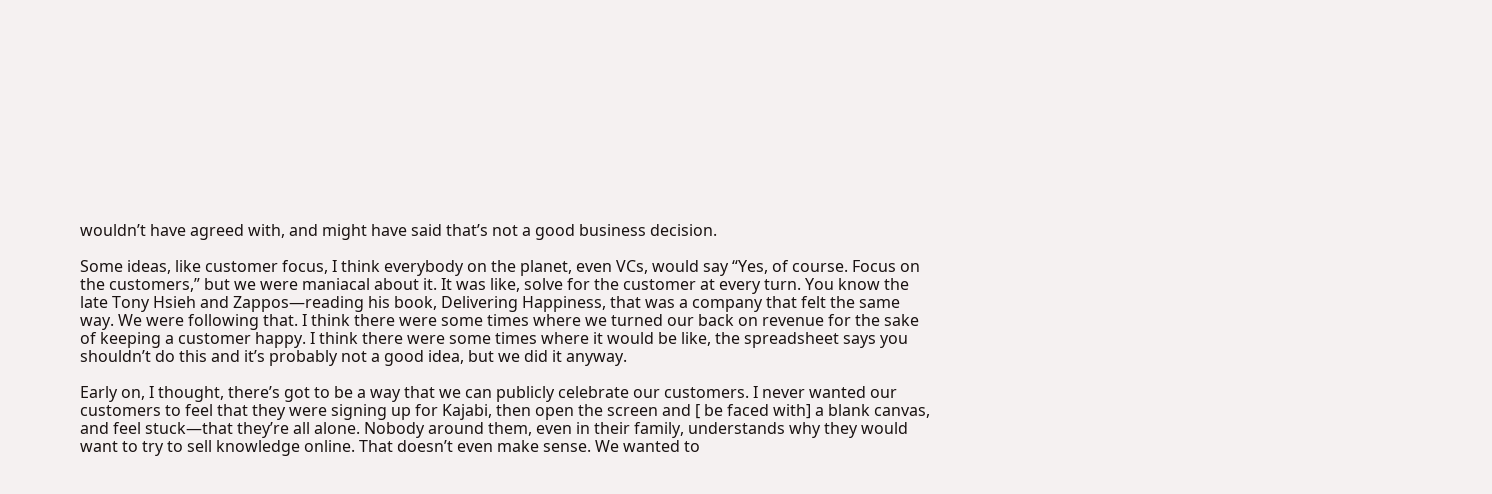wouldn’t have agreed with, and might have said that’s not a good business decision.

Some ideas, like customer focus, I think everybody on the planet, even VCs, would say “Yes, of course. Focus on the customers,” but we were maniacal about it. It was like, solve for the customer at every turn. You know the late Tony Hsieh and Zappos—reading his book, Delivering Happiness, that was a company that felt the same way. We were following that. I think there were some times where we turned our back on revenue for the sake of keeping a customer happy. I think there were some times where it would be like, the spreadsheet says you shouldn’t do this and it’s probably not a good idea, but we did it anyway.

Early on, I thought, there’s got to be a way that we can publicly celebrate our customers. I never wanted our customers to feel that they were signing up for Kajabi, then open the screen and [ be faced with] a blank canvas, and feel stuck—that they’re all alone. Nobody around them, even in their family, understands why they would want to try to sell knowledge online. That doesn’t even make sense. We wanted to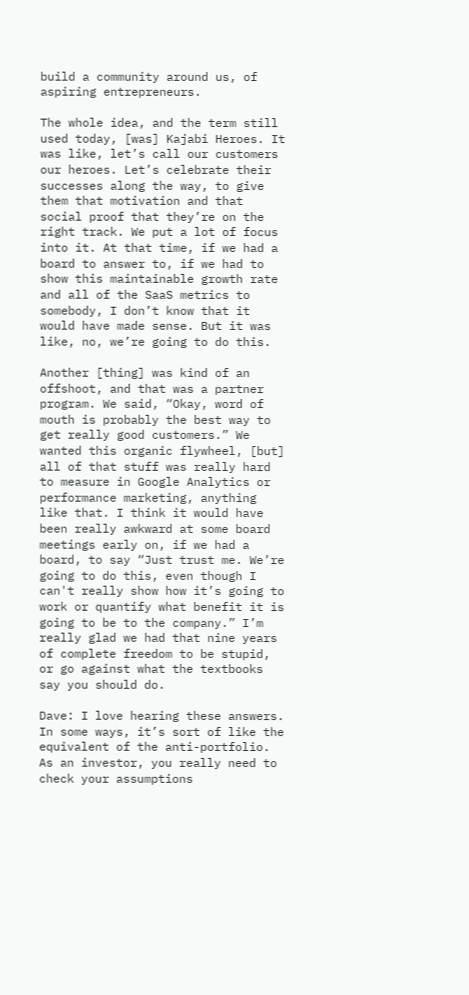build a community around us, of aspiring entrepreneurs.

The whole idea, and the term still used today, [was] Kajabi Heroes. It was like, let’s call our customers our heroes. Let’s celebrate their successes along the way, to give them that motivation and that social proof that they’re on the right track. We put a lot of focus into it. At that time, if we had a board to answer to, if we had to show this maintainable growth rate and all of the SaaS metrics to somebody, I don’t know that it would have made sense. But it was like, no, we’re going to do this.

Another [thing] was kind of an offshoot, and that was a partner program. We said, “Okay, word of mouth is probably the best way to get really good customers.” We wanted this organic flywheel, [but] all of that stuff was really hard to measure in Google Analytics or performance marketing, anything like that. I think it would have been really awkward at some board meetings early on, if we had a board, to say “Just trust me. We’re going to do this, even though I can't really show how it’s going to work or quantify what benefit it is going to be to the company.” I’m really glad we had that nine years of complete freedom to be stupid, or go against what the textbooks say you should do.

Dave: I love hearing these answers. In some ways, it’s sort of like the equivalent of the anti-portfolio. As an investor, you really need to check your assumptions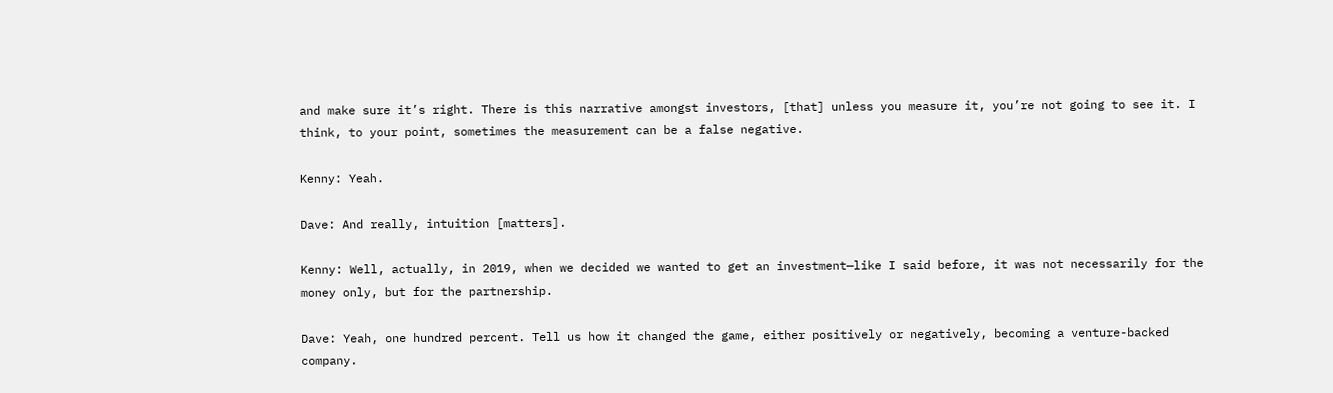and make sure it’s right. There is this narrative amongst investors, [that] unless you measure it, you’re not going to see it. I think, to your point, sometimes the measurement can be a false negative.

Kenny: Yeah.

Dave: And really, intuition [matters].

Kenny: Well, actually, in 2019, when we decided we wanted to get an investment—like I said before, it was not necessarily for the money only, but for the partnership.

Dave: Yeah, one hundred percent. Tell us how it changed the game, either positively or negatively, becoming a venture-backed company.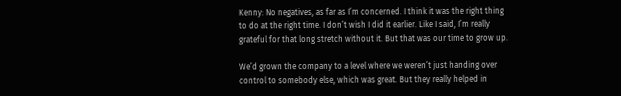Kenny: No negatives, as far as I’m concerned. I think it was the right thing to do at the right time. I don’t wish I did it earlier. Like I said, I’m really grateful for that long stretch without it. But that was our time to grow up.

We’d grown the company to a level where we weren’t just handing over control to somebody else, which was great. But they really helped in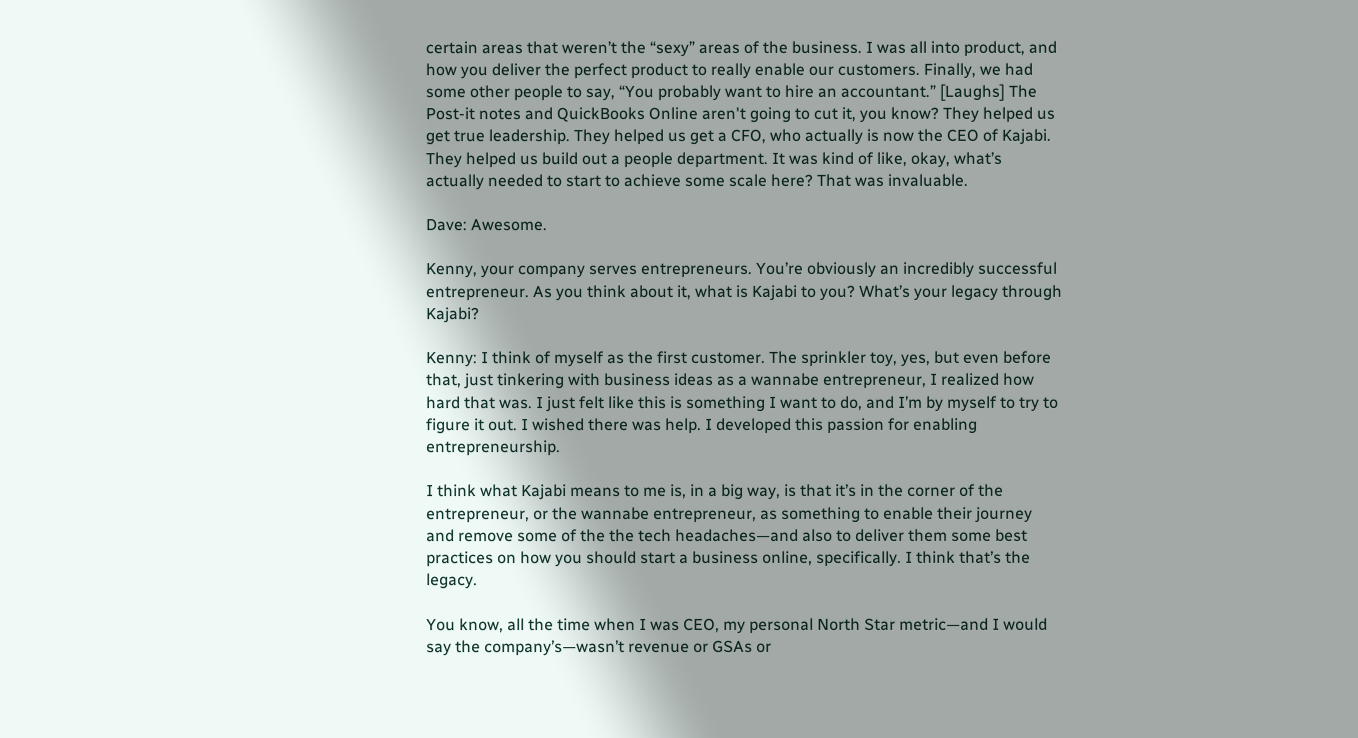certain areas that weren’t the “sexy” areas of the business. I was all into product, and how you deliver the perfect product to really enable our customers. Finally, we had some other people to say, “You probably want to hire an accountant.” [Laughs] The Post-it notes and QuickBooks Online aren't going to cut it, you know? They helped us get true leadership. They helped us get a CFO, who actually is now the CEO of Kajabi. They helped us build out a people department. It was kind of like, okay, what’s actually needed to start to achieve some scale here? That was invaluable.

Dave: Awesome.

Kenny, your company serves entrepreneurs. You’re obviously an incredibly successful entrepreneur. As you think about it, what is Kajabi to you? What’s your legacy through Kajabi?

Kenny: I think of myself as the first customer. The sprinkler toy, yes, but even before that, just tinkering with business ideas as a wannabe entrepreneur, I realized how hard that was. I just felt like this is something I want to do, and I’m by myself to try to figure it out. I wished there was help. I developed this passion for enabling entrepreneurship.

I think what Kajabi means to me is, in a big way, is that it’s in the corner of the entrepreneur, or the wannabe entrepreneur, as something to enable their journey and remove some of the the tech headaches—and also to deliver them some best practices on how you should start a business online, specifically. I think that’s the legacy.

You know, all the time when I was CEO, my personal North Star metric—and I would say the company’s—wasn’t revenue or GSAs or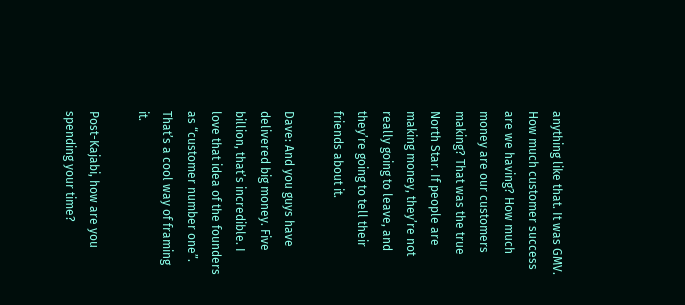anything like that. It was GMV. How much customer success are we having? How much money are our customers making? That was the true North Star. If people are making money, they’re not really going to leave, and they’re going to tell their friends about it.

Dave: And you guys have delivered big money. Five billion, that’s incredible. I love that idea of the founders as “customer number one”. That’s a cool way of framing it.

Post-Kajabi, how are you spending your time?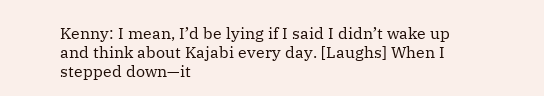Kenny: I mean, I’d be lying if I said I didn’t wake up and think about Kajabi every day. [Laughs] When I stepped down—it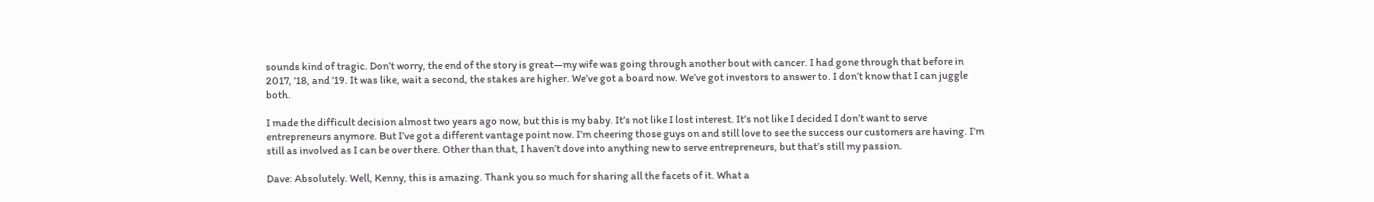sounds kind of tragic. Don’t worry, the end of the story is great—my wife was going through another bout with cancer. I had gone through that before in 2017, ’18, and ’19. It was like, wait a second, the stakes are higher. We’ve got a board now. We’ve got investors to answer to. I don’t know that I can juggle both.

I made the difficult decision almost two years ago now, but this is my baby. It’s not like I lost interest. It’s not like I decided I don’t want to serve entrepreneurs anymore. But I’ve got a different vantage point now. I’m cheering those guys on and still love to see the success our customers are having. I’m still as involved as I can be over there. Other than that, I haven’t dove into anything new to serve entrepreneurs, but that’s still my passion.

Dave: Absolutely. Well, Kenny, this is amazing. Thank you so much for sharing all the facets of it. What a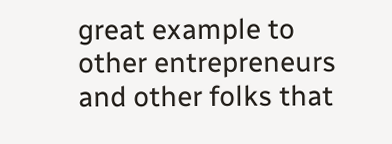great example to other entrepreneurs and other folks that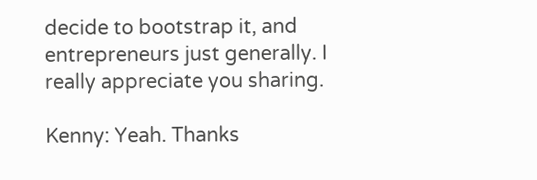decide to bootstrap it, and entrepreneurs just generally. I really appreciate you sharing.

Kenny: Yeah. Thanks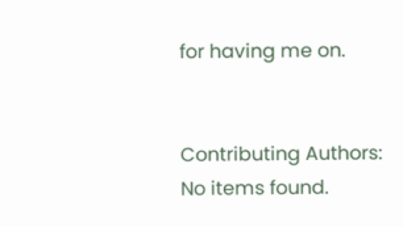for having me on.


Contributing Authors:
No items found.